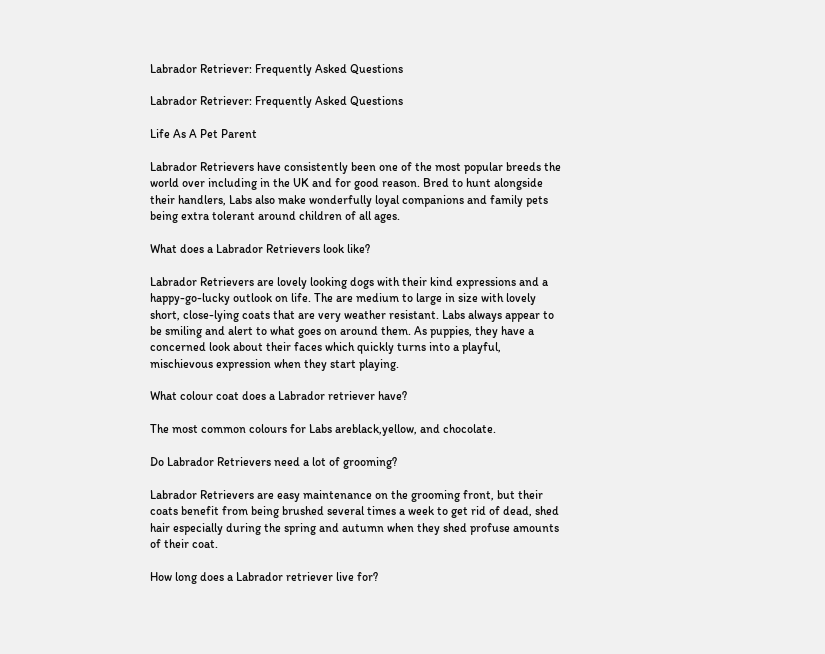Labrador Retriever: Frequently Asked Questions

Labrador Retriever: Frequently Asked Questions

Life As A Pet Parent

Labrador Retrievers have consistently been one of the most popular breeds the world over including in the UK and for good reason. Bred to hunt alongside their handlers, Labs also make wonderfully loyal companions and family pets being extra tolerant around children of all ages.

What does a Labrador Retrievers look like?

Labrador Retrievers are lovely looking dogs with their kind expressions and a happy-go-lucky outlook on life. The are medium to large in size with lovely short, close-lying coats that are very weather resistant. Labs always appear to be smiling and alert to what goes on around them. As puppies, they have a concerned look about their faces which quickly turns into a playful, mischievous expression when they start playing.

What colour coat does a Labrador retriever have?

The most common colours for Labs areblack,yellow, and chocolate.

Do Labrador Retrievers need a lot of grooming?

Labrador Retrievers are easy maintenance on the grooming front, but their coats benefit from being brushed several times a week to get rid of dead, shed hair especially during the spring and autumn when they shed profuse amounts of their coat.

How long does a Labrador retriever live for?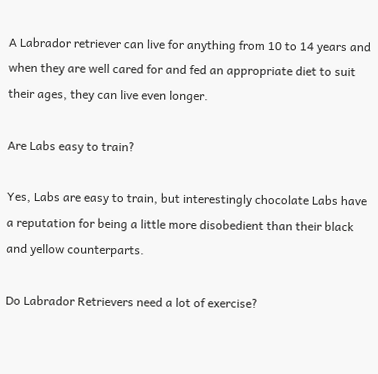A Labrador retriever can live for anything from 10 to 14 years and when they are well cared for and fed an appropriate diet to suit their ages, they can live even longer.

Are Labs easy to train?

Yes, Labs are easy to train, but interestingly chocolate Labs have a reputation for being a little more disobedient than their black and yellow counterparts.

Do Labrador Retrievers need a lot of exercise?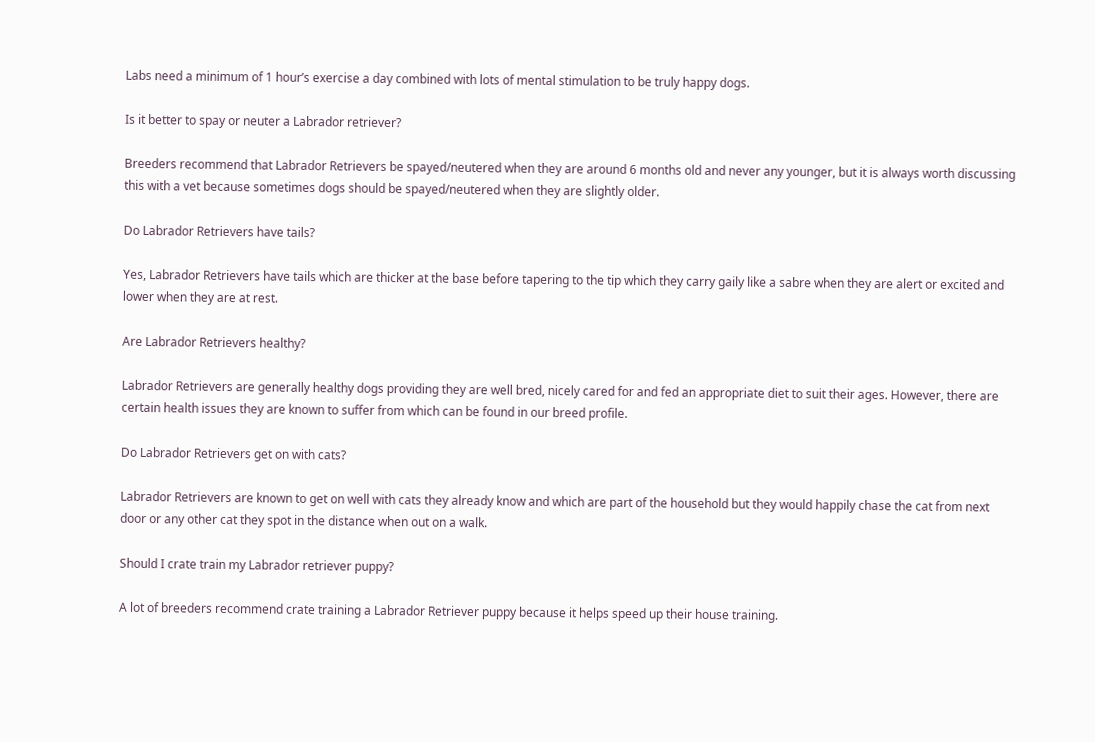Labs need a minimum of 1 hour’s exercise a day combined with lots of mental stimulation to be truly happy dogs.

Is it better to spay or neuter a Labrador retriever?

Breeders recommend that Labrador Retrievers be spayed/neutered when they are around 6 months old and never any younger, but it is always worth discussing this with a vet because sometimes dogs should be spayed/neutered when they are slightly older.

Do Labrador Retrievers have tails?

Yes, Labrador Retrievers have tails which are thicker at the base before tapering to the tip which they carry gaily like a sabre when they are alert or excited and lower when they are at rest.

Are Labrador Retrievers healthy?

Labrador Retrievers are generally healthy dogs providing they are well bred, nicely cared for and fed an appropriate diet to suit their ages. However, there are certain health issues they are known to suffer from which can be found in our breed profile.

Do Labrador Retrievers get on with cats?

Labrador Retrievers are known to get on well with cats they already know and which are part of the household but they would happily chase the cat from next door or any other cat they spot in the distance when out on a walk.

Should I crate train my Labrador retriever puppy?

A lot of breeders recommend crate training a Labrador Retriever puppy because it helps speed up their house training.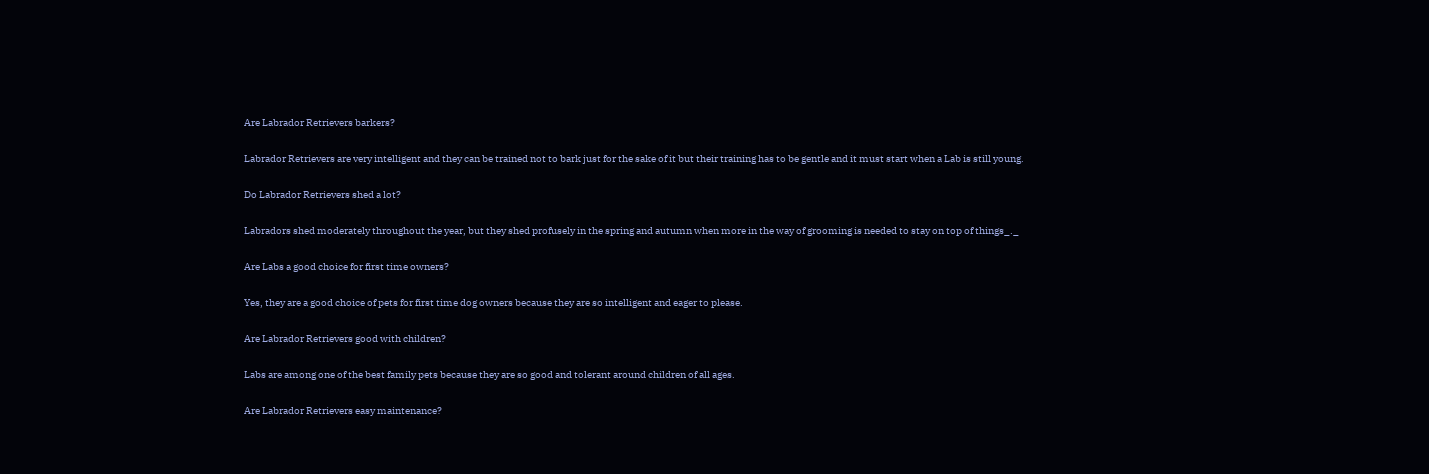Are Labrador Retrievers barkers?

Labrador Retrievers are very intelligent and they can be trained not to bark just for the sake of it but their training has to be gentle and it must start when a Lab is still young.

Do Labrador Retrievers shed a lot?

Labradors shed moderately throughout the year, but they shed profusely in the spring and autumn when more in the way of grooming is needed to stay on top of things_._

Are Labs a good choice for first time owners?

Yes, they are a good choice of pets for first time dog owners because they are so intelligent and eager to please.

Are Labrador Retrievers good with children?

Labs are among one of the best family pets because they are so good and tolerant around children of all ages.

Are Labrador Retrievers easy maintenance?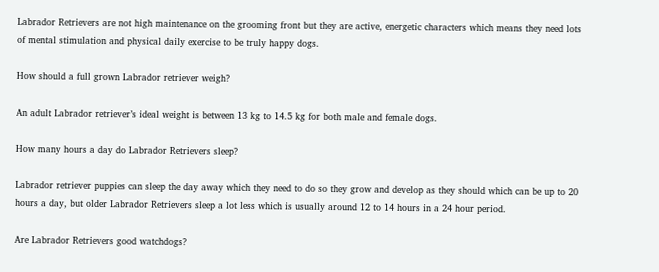Labrador Retrievers are not high maintenance on the grooming front but they are active, energetic characters which means they need lots of mental stimulation and physical daily exercise to be truly happy dogs.

How should a full grown Labrador retriever weigh?

An adult Labrador retriever’s ideal weight is between 13 kg to 14.5 kg for both male and female dogs.

How many hours a day do Labrador Retrievers sleep?

Labrador retriever puppies can sleep the day away which they need to do so they grow and develop as they should which can be up to 20 hours a day, but older Labrador Retrievers sleep a lot less which is usually around 12 to 14 hours in a 24 hour period.

Are Labrador Retrievers good watchdogs?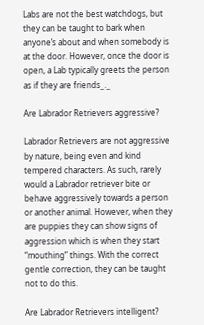Labs are not the best watchdogs, but they can be taught to bark when anyone’s about and when somebody is at the door. However, once the door is open, a Lab typically greets the person as if they are friends_._

Are Labrador Retrievers aggressive?

Labrador Retrievers are not aggressive by nature, being even and kind tempered characters. As such, rarely would a Labrador retriever bite or behave aggressively towards a person or another animal. However, when they are puppies they can show signs of aggression which is when they start “mouthing” things. With the correct gentle correction, they can be taught not to do this.

Are Labrador Retrievers intelligent?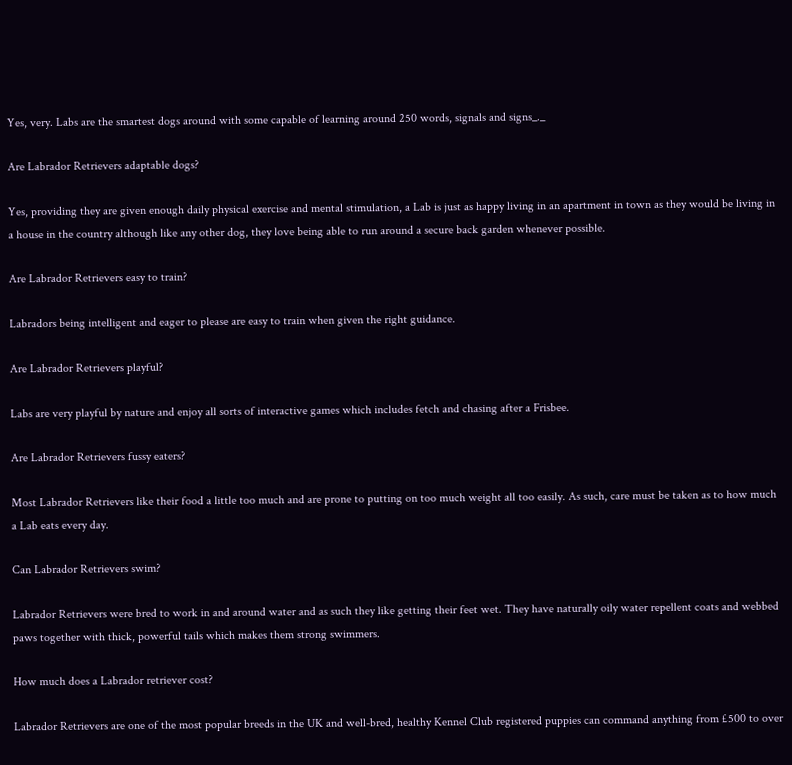Yes, very. Labs are the smartest dogs around with some capable of learning around 250 words, signals and signs_._

Are Labrador Retrievers adaptable dogs?

Yes, providing they are given enough daily physical exercise and mental stimulation, a Lab is just as happy living in an apartment in town as they would be living in a house in the country although like any other dog, they love being able to run around a secure back garden whenever possible.

Are Labrador Retrievers easy to train?

Labradors being intelligent and eager to please are easy to train when given the right guidance.

Are Labrador Retrievers playful?

Labs are very playful by nature and enjoy all sorts of interactive games which includes fetch and chasing after a Frisbee.

Are Labrador Retrievers fussy eaters?

Most Labrador Retrievers like their food a little too much and are prone to putting on too much weight all too easily. As such, care must be taken as to how much a Lab eats every day.

Can Labrador Retrievers swim?

Labrador Retrievers were bred to work in and around water and as such they like getting their feet wet. They have naturally oily water repellent coats and webbed paws together with thick, powerful tails which makes them strong swimmers.

How much does a Labrador retriever cost?

Labrador Retrievers are one of the most popular breeds in the UK and well-bred, healthy Kennel Club registered puppies can command anything from £500 to over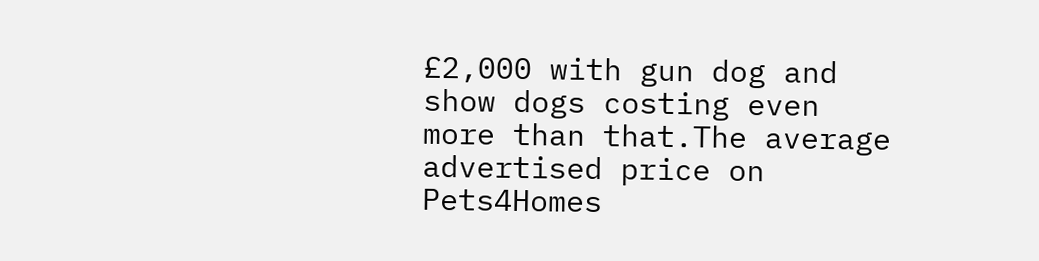£2,000 with gun dog and show dogs costing even more than that.The average advertised price on Pets4Homes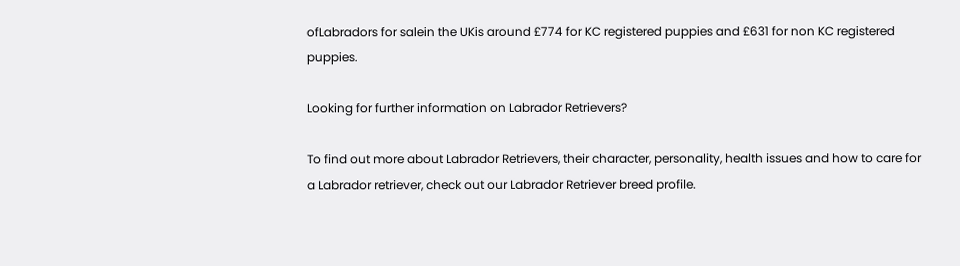ofLabradors for salein the UKis around £774 for KC registered puppies and £631 for non KC registered puppies.

Looking for further information on Labrador Retrievers?

To find out more about Labrador Retrievers, their character, personality, health issues and how to care for a Labrador retriever, check out our Labrador Retriever breed profile.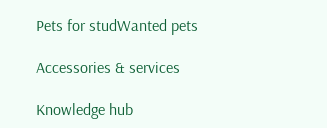Pets for studWanted pets

Accessories & services

Knowledge hub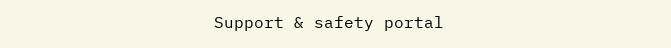Support & safety portal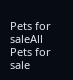Pets for saleAll Pets for sale